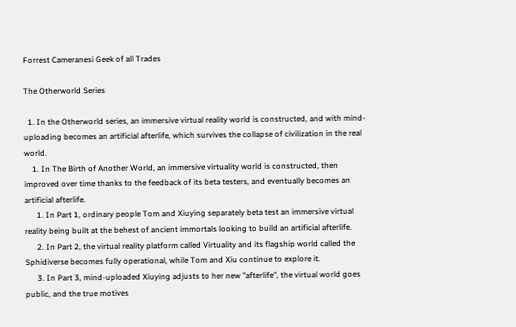Forrest Cameranesi Geek of all Trades

The Otherworld Series

  1. In the Otherworld series, an immersive virtual reality world is constructed, and with mind-uploading becomes an artificial afterlife, which survives the collapse of civilization in the real world.
    1. In The Birth of Another World, an immersive virtuality world is constructed, then improved over time thanks to the feedback of its beta testers, and eventually becomes an artificial afterlife.
      1. In Part 1, ordinary people Tom and Xiuying separately beta test an immersive virtual reality being built at the behest of ancient immortals looking to build an artificial afterlife.
      2. In Part 2, the virtual reality platform called Virtuality and its flagship world called the Sphidiverse becomes fully operational, while Tom and Xiu continue to explore it.
      3. In Part 3, mind-uploaded Xiuying adjusts to her new "afterlife", the virtual world goes public, and the true motives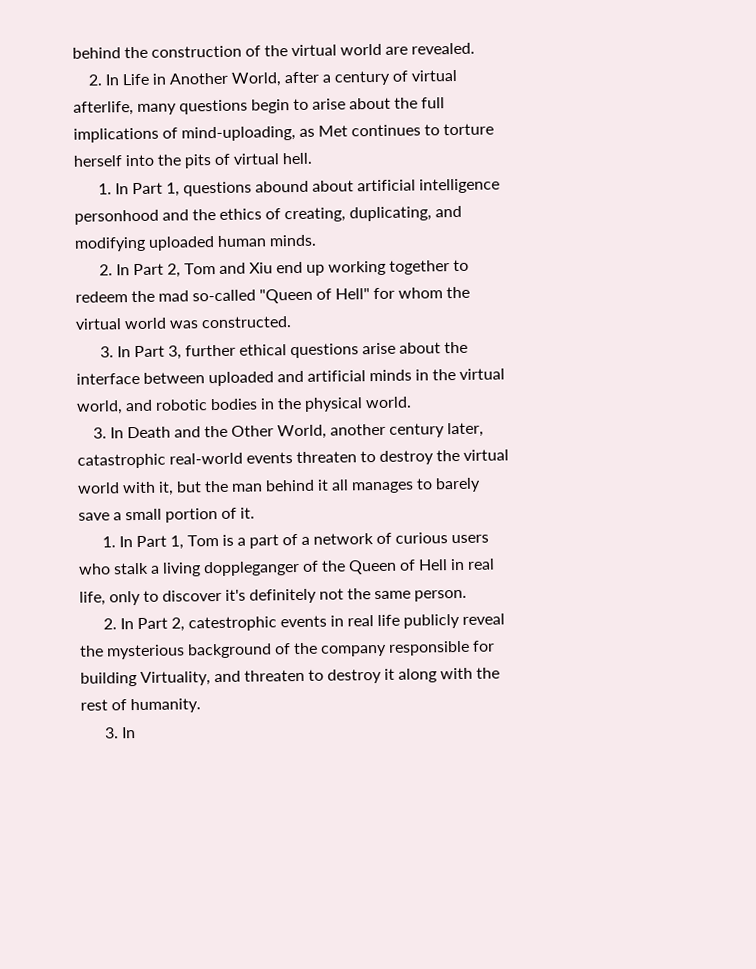behind the construction of the virtual world are revealed.
    2. In Life in Another World, after a century of virtual afterlife, many questions begin to arise about the full implications of mind-uploading, as Met continues to torture herself into the pits of virtual hell.
      1. In Part 1, questions abound about artificial intelligence personhood and the ethics of creating, duplicating, and modifying uploaded human minds.
      2. In Part 2, Tom and Xiu end up working together to redeem the mad so-called "Queen of Hell" for whom the virtual world was constructed.
      3. In Part 3, further ethical questions arise about the interface between uploaded and artificial minds in the virtual world, and robotic bodies in the physical world.
    3. In Death and the Other World, another century later, catastrophic real-world events threaten to destroy the virtual world with it, but the man behind it all manages to barely save a small portion of it.
      1. In Part 1, Tom is a part of a network of curious users who stalk a living doppleganger of the Queen of Hell in real life, only to discover it's definitely not the same person.
      2. In Part 2, catestrophic events in real life publicly reveal the mysterious background of the company responsible for building Virtuality, and threaten to destroy it along with the rest of humanity.
      3. In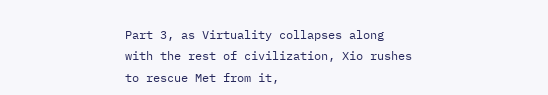Part 3, as Virtuality collapses along with the rest of civilization, Xio rushes to rescue Met from it,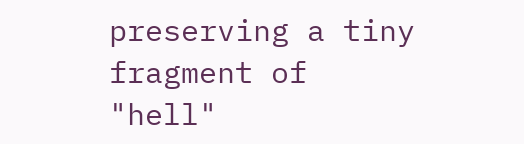preserving a tiny fragment of "hell"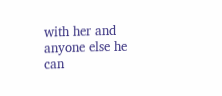with her and anyone else he can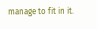manage to fit in it.